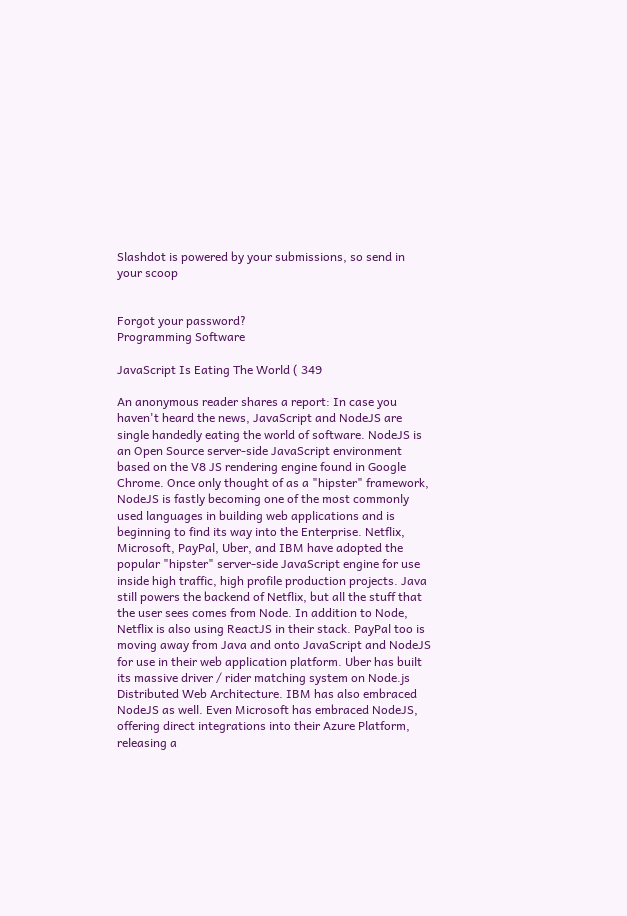Slashdot is powered by your submissions, so send in your scoop


Forgot your password?
Programming Software

JavaScript Is Eating The World ( 349

An anonymous reader shares a report: In case you haven't heard the news, JavaScript and NodeJS are single handedly eating the world of software. NodeJS is an Open Source server-side JavaScript environment based on the V8 JS rendering engine found in Google Chrome. Once only thought of as a "hipster" framework, NodeJS is fastly becoming one of the most commonly used languages in building web applications and is beginning to find its way into the Enterprise. Netflix, Microsoft, PayPal, Uber, and IBM have adopted the popular "hipster" server-side JavaScript engine for use inside high traffic, high profile production projects. Java still powers the backend of Netflix, but all the stuff that the user sees comes from Node. In addition to Node, Netflix is also using ReactJS in their stack. PayPal too is moving away from Java and onto JavaScript and NodeJS for use in their web application platform. Uber has built its massive driver / rider matching system on Node.js Distributed Web Architecture. IBM has also embraced NodeJS as well. Even Microsoft has embraced NodeJS, offering direct integrations into their Azure Platform, releasing a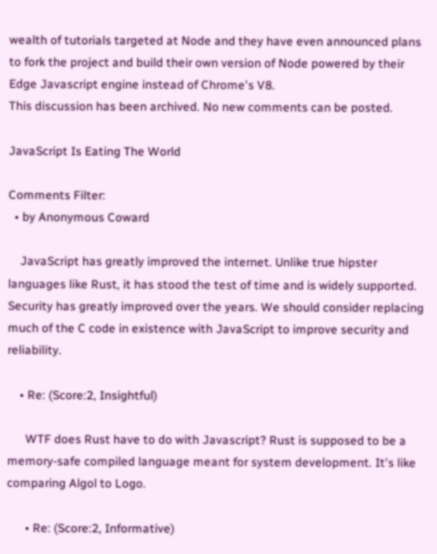wealth of tutorials targeted at Node and they have even announced plans to fork the project and build their own version of Node powered by their Edge Javascript engine instead of Chrome's V8.
This discussion has been archived. No new comments can be posted.

JavaScript Is Eating The World

Comments Filter:
  • by Anonymous Coward

    JavaScript has greatly improved the internet. Unlike true hipster languages like Rust, it has stood the test of time and is widely supported. Security has greatly improved over the years. We should consider replacing much of the C code in existence with JavaScript to improve security and reliability.

    • Re: (Score:2, Insightful)

      WTF does Rust have to do with Javascript? Rust is supposed to be a memory-safe compiled language meant for system development. It's like comparing Algol to Logo.

      • Re: (Score:2, Informative)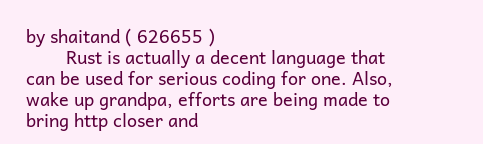by shaitand ( 626655 )
        Rust is actually a decent language that can be used for serious coding for one. Also, wake up grandpa, efforts are being made to bring http closer and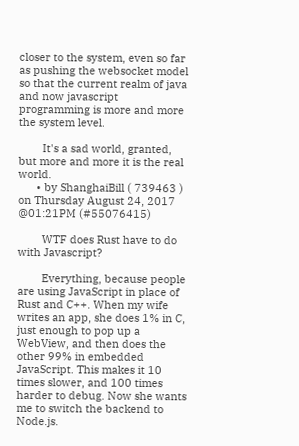closer to the system, even so far as pushing the websocket model so that the current realm of java and now javascript programming is more and more the system level.

        It's a sad world, granted, but more and more it is the real world.
      • by ShanghaiBill ( 739463 ) on Thursday August 24, 2017 @01:21PM (#55076415)

        WTF does Rust have to do with Javascript?

        Everything, because people are using JavaScript in place of Rust and C++. When my wife writes an app, she does 1% in C, just enough to pop up a WebView, and then does the other 99% in embedded JavaScript. This makes it 10 times slower, and 100 times harder to debug. Now she wants me to switch the backend to Node.js.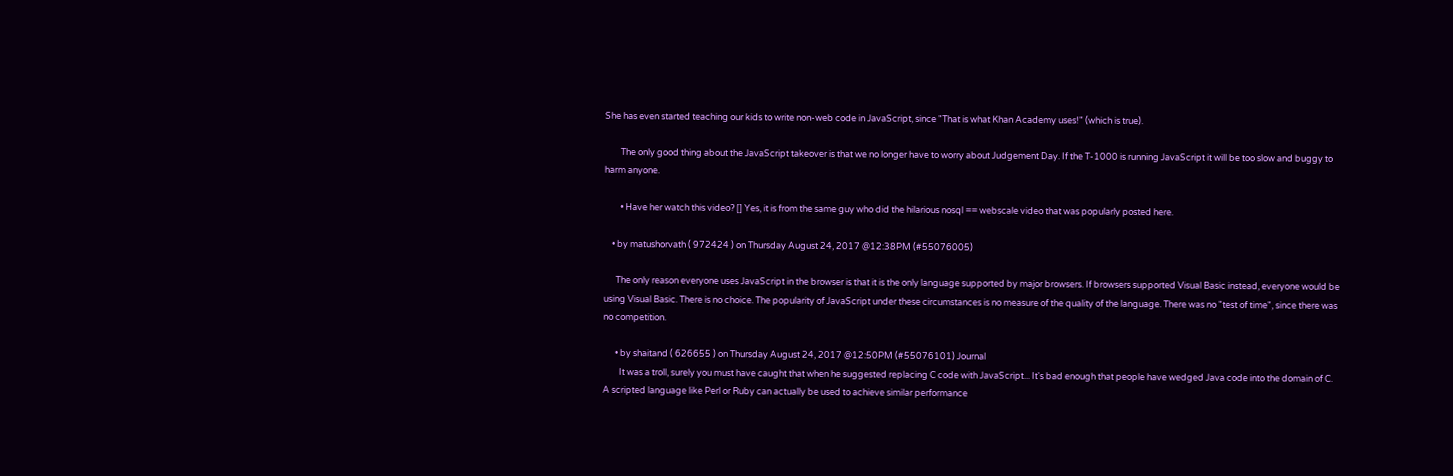She has even started teaching our kids to write non-web code in JavaScript, since "That is what Khan Academy uses!" (which is true).

        The only good thing about the JavaScript takeover is that we no longer have to worry about Judgement Day. If the T-1000 is running JavaScript it will be too slow and buggy to harm anyone.

        • Have her watch this video? [] Yes, it is from the same guy who did the hilarious nosql == webscale video that was popularly posted here.

    • by matushorvath ( 972424 ) on Thursday August 24, 2017 @12:38PM (#55076005)

      The only reason everyone uses JavaScript in the browser is that it is the only language supported by major browsers. If browsers supported Visual Basic instead, everyone would be using Visual Basic. There is no choice. The popularity of JavaScript under these circumstances is no measure of the quality of the language. There was no "test of time", since there was no competition.

      • by shaitand ( 626655 ) on Thursday August 24, 2017 @12:50PM (#55076101) Journal
        It was a troll, surely you must have caught that when he suggested replacing C code with JavaScript... It's bad enough that people have wedged Java code into the domain of C. A scripted language like Perl or Ruby can actually be used to achieve similar performance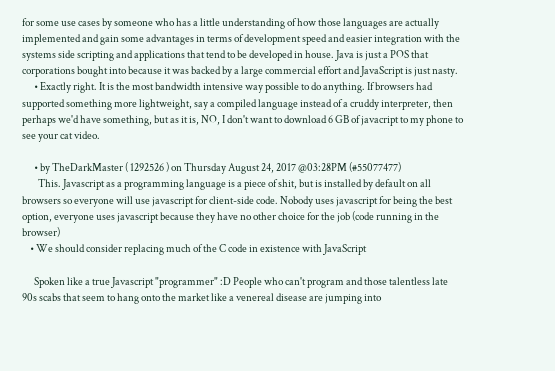for some use cases by someone who has a little understanding of how those languages are actually implemented and gain some advantages in terms of development speed and easier integration with the systems side scripting and applications that tend to be developed in house. Java is just a POS that corporations bought into because it was backed by a large commercial effort and JavaScript is just nasty.
      • Exactly right. It is the most bandwidth intensive way possible to do anything. If browsers had supported something more lightweight, say a compiled language instead of a cruddy interpreter, then perhaps we'd have something, but as it is, NO, I don't want to download 6 GB of javacript to my phone to see your cat video.

      • by TheDarkMaster ( 1292526 ) on Thursday August 24, 2017 @03:28PM (#55077477)
        This. Javascript as a programming language is a piece of shit, but is installed by default on all browsers so everyone will use javascript for client-side code. Nobody uses javascript for being the best option, everyone uses javascript because they have no other choice for the job (code running in the browser)
    • We should consider replacing much of the C code in existence with JavaScript

      Spoken like a true Javascript "programmer" :D People who can't program and those talentless late 90s scabs that seem to hang onto the market like a venereal disease are jumping into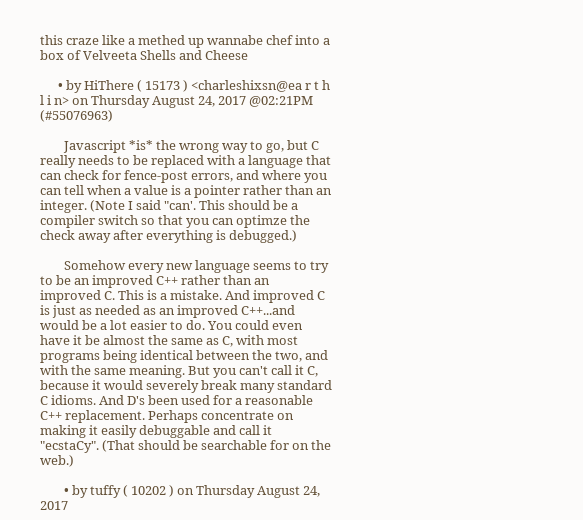this craze like a methed up wannabe chef into a box of Velveeta Shells and Cheese

      • by HiThere ( 15173 ) <charleshixsn@ea r t h l i n> on Thursday August 24, 2017 @02:21PM (#55076963)

        Javascript *is* the wrong way to go, but C really needs to be replaced with a language that can check for fence-post errors, and where you can tell when a value is a pointer rather than an integer. (Note I said "can'. This should be a compiler switch so that you can optimze the check away after everything is debugged.)

        Somehow every new language seems to try to be an improved C++ rather than an improved C. This is a mistake. And improved C is just as needed as an improved C++...and would be a lot easier to do. You could even have it be almost the same as C, with most programs being identical between the two, and with the same meaning. But you can't call it C, because it would severely break many standard C idioms. And D's been used for a reasonable C++ replacement. Perhaps concentrate on making it easily debuggable and call it "ecstaCy". (That should be searchable for on the web.)

        • by tuffy ( 10202 ) on Thursday August 24, 2017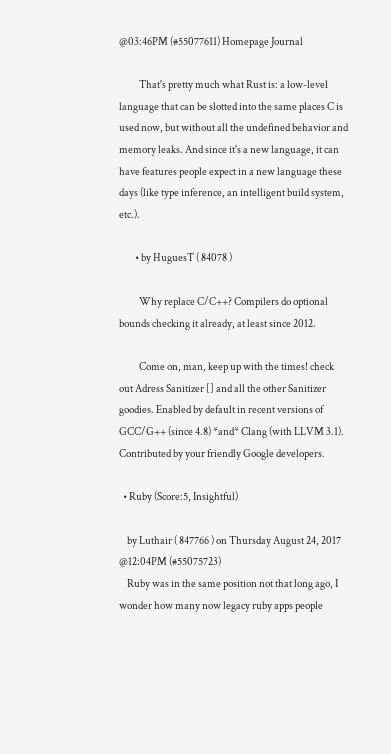@03:46PM (#55077611) Homepage Journal

          That's pretty much what Rust is: a low-level language that can be slotted into the same places C is used now, but without all the undefined behavior and memory leaks. And since it's a new language, it can have features people expect in a new language these days (like type inference, an intelligent build system, etc.).

        • by HuguesT ( 84078 )

          Why replace C/C++? Compilers do optional bounds checking it already, at least since 2012.

          Come on, man, keep up with the times! check out Adress Sanitizer [] and all the other Sanitizer goodies. Enabled by default in recent versions of GCC/G++ (since 4.8) *and* Clang (with LLVM 3.1). Contributed by your friendly Google developers.

  • Ruby (Score:5, Insightful)

    by Luthair ( 847766 ) on Thursday August 24, 2017 @12:04PM (#55075723)
    Ruby was in the same position not that long ago, I wonder how many now legacy ruby apps people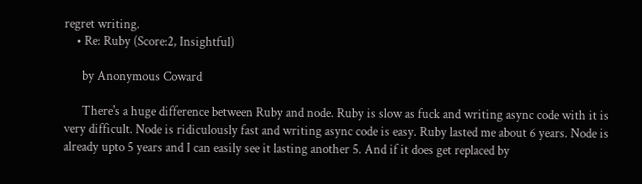regret writing.
    • Re: Ruby (Score:2, Insightful)

      by Anonymous Coward

      There's a huge difference between Ruby and node. Ruby is slow as fuck and writing async code with it is very difficult. Node is ridiculously fast and writing async code is easy. Ruby lasted me about 6 years. Node is already upto 5 years and I can easily see it lasting another 5. And if it does get replaced by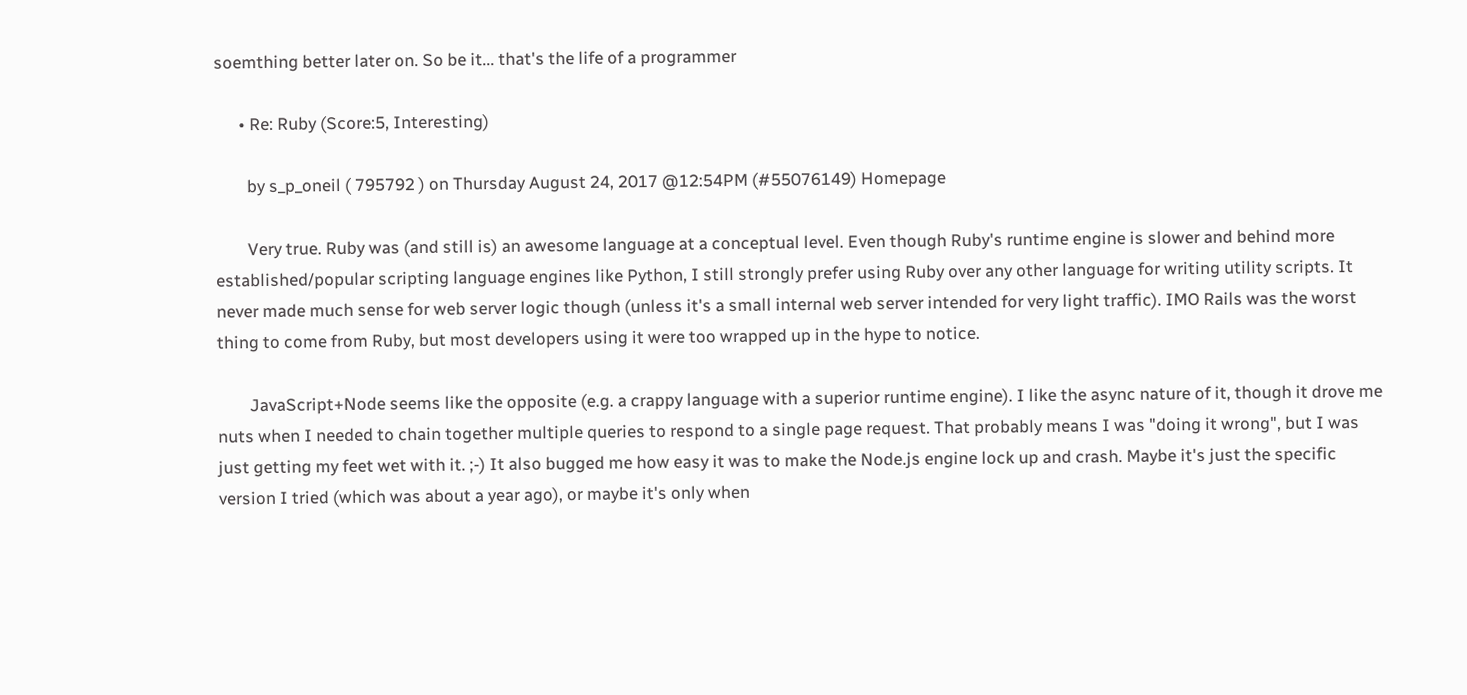soemthing better later on. So be it... that's the life of a programmer

      • Re: Ruby (Score:5, Interesting)

        by s_p_oneil ( 795792 ) on Thursday August 24, 2017 @12:54PM (#55076149) Homepage

        Very true. Ruby was (and still is) an awesome language at a conceptual level. Even though Ruby's runtime engine is slower and behind more established/popular scripting language engines like Python, I still strongly prefer using Ruby over any other language for writing utility scripts. It never made much sense for web server logic though (unless it's a small internal web server intended for very light traffic). IMO Rails was the worst thing to come from Ruby, but most developers using it were too wrapped up in the hype to notice.

        JavaScript+Node seems like the opposite (e.g. a crappy language with a superior runtime engine). I like the async nature of it, though it drove me nuts when I needed to chain together multiple queries to respond to a single page request. That probably means I was "doing it wrong", but I was just getting my feet wet with it. ;-) It also bugged me how easy it was to make the Node.js engine lock up and crash. Maybe it's just the specific version I tried (which was about a year ago), or maybe it's only when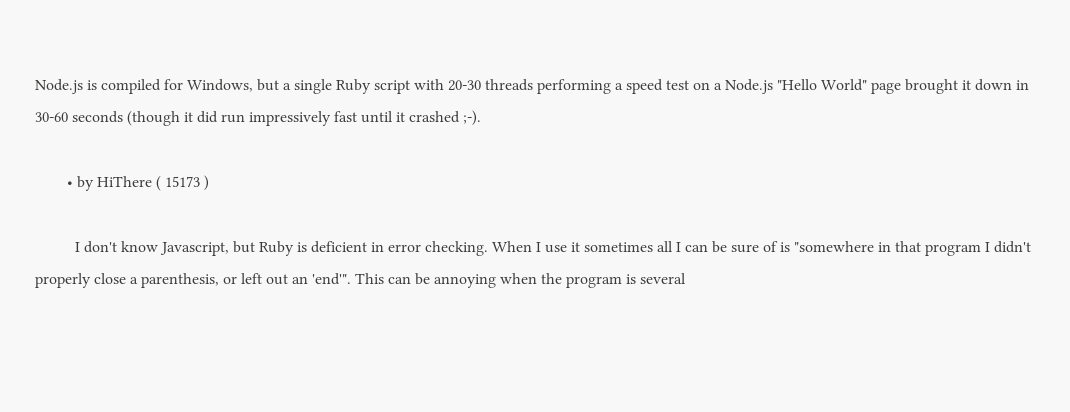Node.js is compiled for Windows, but a single Ruby script with 20-30 threads performing a speed test on a Node.js "Hello World" page brought it down in 30-60 seconds (though it did run impressively fast until it crashed ;-).

        • by HiThere ( 15173 )

          I don't know Javascript, but Ruby is deficient in error checking. When I use it sometimes all I can be sure of is "somewhere in that program I didn't properly close a parenthesis, or left out an 'end'". This can be annoying when the program is several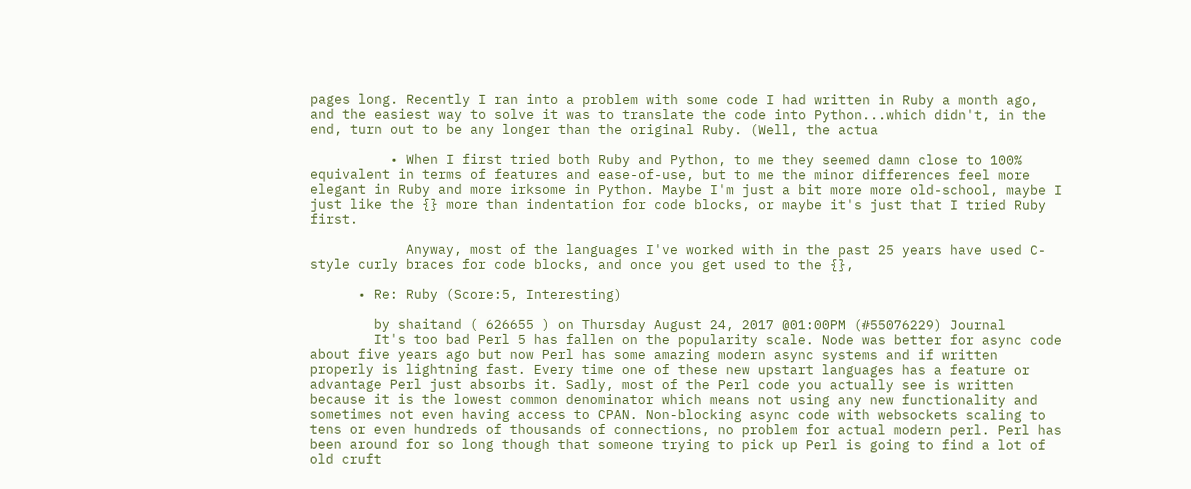pages long. Recently I ran into a problem with some code I had written in Ruby a month ago, and the easiest way to solve it was to translate the code into Python...which didn't, in the end, turn out to be any longer than the original Ruby. (Well, the actua

          • When I first tried both Ruby and Python, to me they seemed damn close to 100% equivalent in terms of features and ease-of-use, but to me the minor differences feel more elegant in Ruby and more irksome in Python. Maybe I'm just a bit more more old-school, maybe I just like the {} more than indentation for code blocks, or maybe it's just that I tried Ruby first.

            Anyway, most of the languages I've worked with in the past 25 years have used C-style curly braces for code blocks, and once you get used to the {},

      • Re: Ruby (Score:5, Interesting)

        by shaitand ( 626655 ) on Thursday August 24, 2017 @01:00PM (#55076229) Journal
        It's too bad Perl 5 has fallen on the popularity scale. Node was better for async code about five years ago but now Perl has some amazing modern async systems and if written properly is lightning fast. Every time one of these new upstart languages has a feature or advantage Perl just absorbs it. Sadly, most of the Perl code you actually see is written because it is the lowest common denominator which means not using any new functionality and sometimes not even having access to CPAN. Non-blocking async code with websockets scaling to tens or even hundreds of thousands of connections, no problem for actual modern perl. Perl has been around for so long though that someone trying to pick up Perl is going to find a lot of old cruft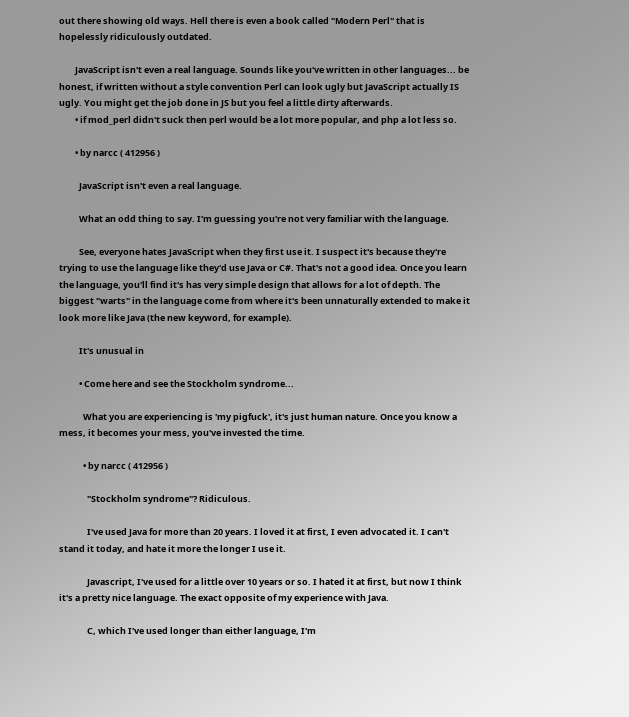out there showing old ways. Hell there is even a book called "Modern Perl" that is hopelessly ridiculously outdated.

        JavaScript isn't even a real language. Sounds like you've written in other languages... be honest, if written without a style convention Perl can look ugly but JavaScript actually IS ugly. You might get the job done in JS but you feel a little dirty afterwards.
        • if mod_perl didn't suck then perl would be a lot more popular, and php a lot less so.

        • by narcc ( 412956 )

          JavaScript isn't even a real language.

          What an odd thing to say. I'm guessing you're not very familiar with the language.

          See, everyone hates JavaScript when they first use it. I suspect it's because they're trying to use the language like they'd use Java or C#. That's not a good idea. Once you learn the language, you'll find it's has very simple design that allows for a lot of depth. The biggest "warts" in the language come from where it's been unnaturally extended to make it look more like Java (the new keyword, for example).

          It's unusual in

          • Come here and see the Stockholm syndrome...

            What you are experiencing is 'my pigfuck', it's just human nature. Once you know a mess, it becomes your mess, you've invested the time.

            • by narcc ( 412956 )

              "Stockholm syndrome"? Ridiculous.

              I've used Java for more than 20 years. I loved it at first, I even advocated it. I can't stand it today, and hate it more the longer I use it.

              Javascript, I've used for a little over 10 years or so. I hated it at first, but now I think it's a pretty nice language. The exact opposite of my experience with Java.

              C, which I've used longer than either language, I'm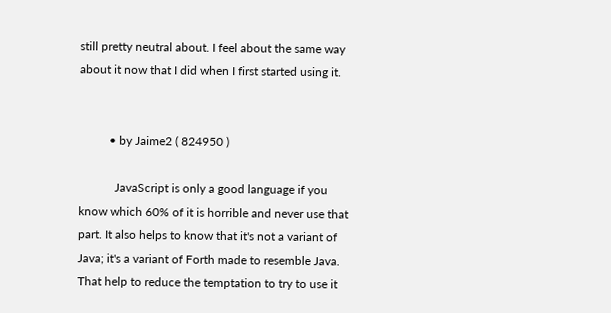still pretty neutral about. I feel about the same way about it now that I did when I first started using it.


          • by Jaime2 ( 824950 )

            JavaScript is only a good language if you know which 60% of it is horrible and never use that part. It also helps to know that it's not a variant of Java; it's a variant of Forth made to resemble Java. That help to reduce the temptation to try to use it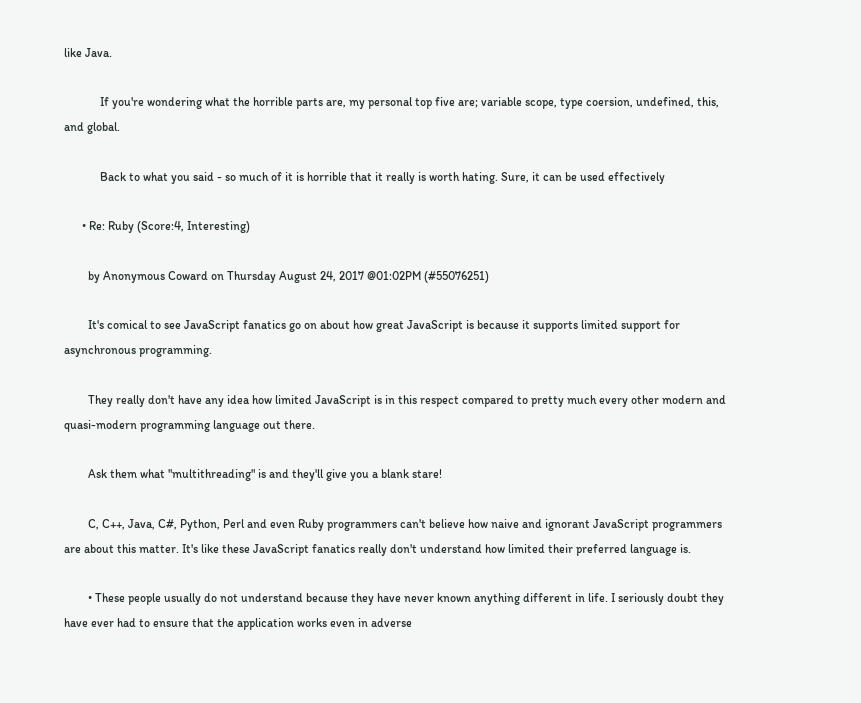like Java.

            If you're wondering what the horrible parts are, my personal top five are; variable scope, type coersion, undefined, this, and global.

            Back to what you said - so much of it is horrible that it really is worth hating. Sure, it can be used effectively

      • Re: Ruby (Score:4, Interesting)

        by Anonymous Coward on Thursday August 24, 2017 @01:02PM (#55076251)

        It's comical to see JavaScript fanatics go on about how great JavaScript is because it supports limited support for asynchronous programming.

        They really don't have any idea how limited JavaScript is in this respect compared to pretty much every other modern and quasi-modern programming language out there.

        Ask them what "multithreading" is and they'll give you a blank stare!

        C, C++, Java, C#, Python, Perl and even Ruby programmers can't believe how naive and ignorant JavaScript programmers are about this matter. It's like these JavaScript fanatics really don't understand how limited their preferred language is.

        • These people usually do not understand because they have never known anything different in life. I seriously doubt they have ever had to ensure that the application works even in adverse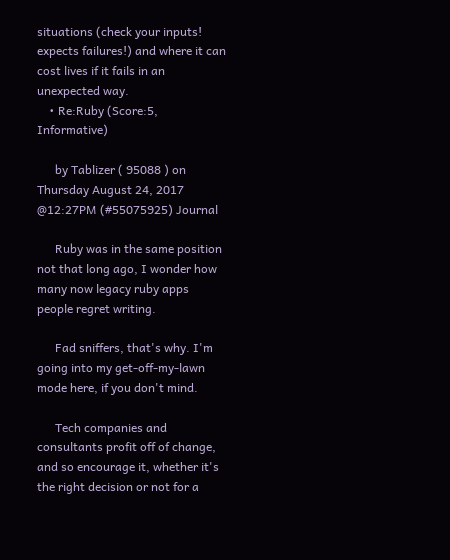situations (check your inputs! expects failures!) and where it can cost lives if it fails in an unexpected way.
    • Re:Ruby (Score:5, Informative)

      by Tablizer ( 95088 ) on Thursday August 24, 2017 @12:27PM (#55075925) Journal

      Ruby was in the same position not that long ago, I wonder how many now legacy ruby apps people regret writing.

      Fad sniffers, that's why. I'm going into my get-off-my-lawn mode here, if you don't mind.

      Tech companies and consultants profit off of change, and so encourage it, whether it's the right decision or not for a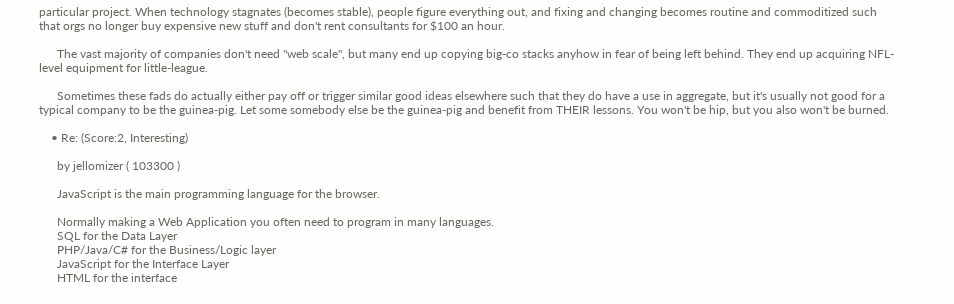particular project. When technology stagnates (becomes stable), people figure everything out, and fixing and changing becomes routine and commoditized such that orgs no longer buy expensive new stuff and don't rent consultants for $100 an hour.

      The vast majority of companies don't need "web scale", but many end up copying big-co stacks anyhow in fear of being left behind. They end up acquiring NFL-level equipment for little-league.

      Sometimes these fads do actually either pay off or trigger similar good ideas elsewhere such that they do have a use in aggregate, but it's usually not good for a typical company to be the guinea-pig. Let some somebody else be the guinea-pig and benefit from THEIR lessons. You won't be hip, but you also won't be burned.

    • Re: (Score:2, Interesting)

      by jellomizer ( 103300 )

      JavaScript is the main programming language for the browser.

      Normally making a Web Application you often need to program in many languages.
      SQL for the Data Layer
      PHP/Java/C# for the Business/Logic layer
      JavaScript for the Interface Layer
      HTML for the interface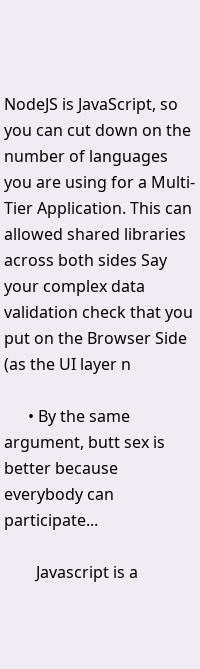NodeJS is JavaScript, so you can cut down on the number of languages you are using for a Multi-Tier Application. This can allowed shared libraries across both sides Say your complex data validation check that you put on the Browser Side (as the UI layer n

      • By the same argument, butt sex is better because everybody can participate...

        Javascript is a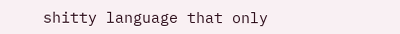shitty language that only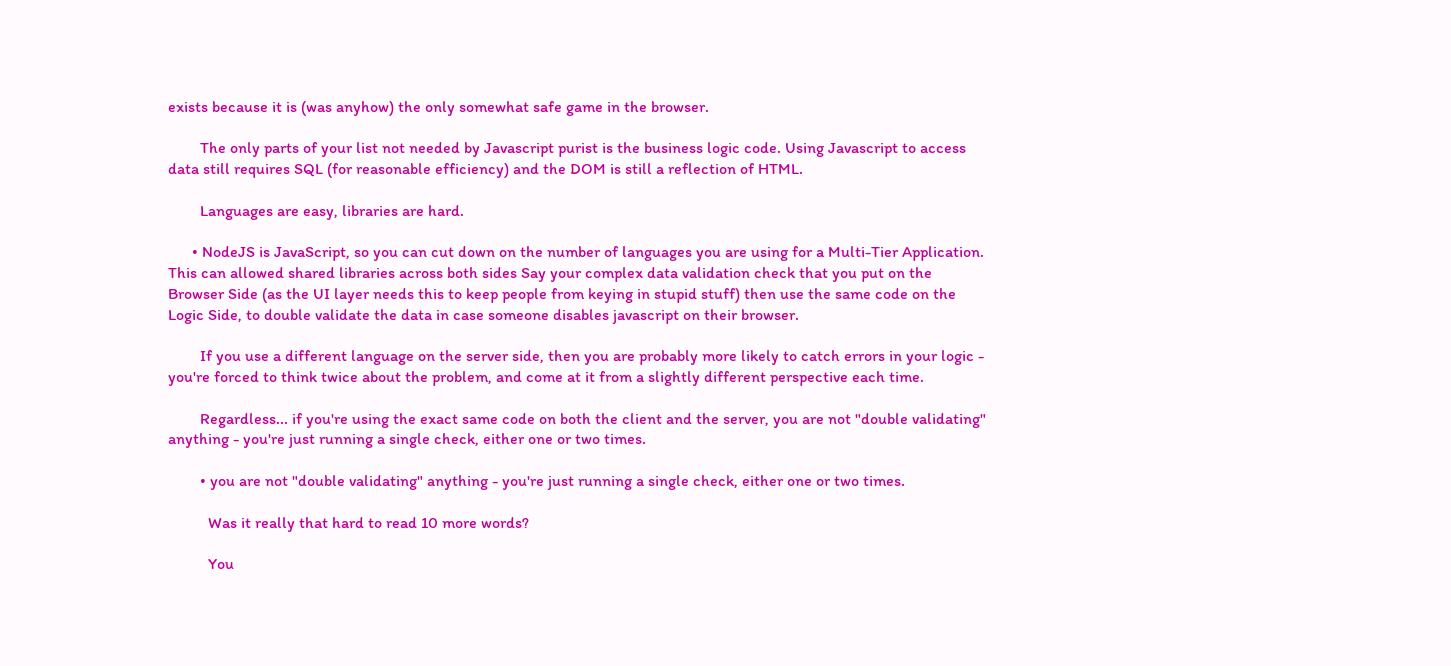exists because it is (was anyhow) the only somewhat safe game in the browser.

        The only parts of your list not needed by Javascript purist is the business logic code. Using Javascript to access data still requires SQL (for reasonable efficiency) and the DOM is still a reflection of HTML.

        Languages are easy, libraries are hard.

      • NodeJS is JavaScript, so you can cut down on the number of languages you are using for a Multi-Tier Application. This can allowed shared libraries across both sides Say your complex data validation check that you put on the Browser Side (as the UI layer needs this to keep people from keying in stupid stuff) then use the same code on the Logic Side, to double validate the data in case someone disables javascript on their browser.

        If you use a different language on the server side, then you are probably more likely to catch errors in your logic - you're forced to think twice about the problem, and come at it from a slightly different perspective each time.

        Regardless... if you're using the exact same code on both the client and the server, you are not "double validating" anything - you're just running a single check, either one or two times.

        • you are not "double validating" anything - you're just running a single check, either one or two times.

          Was it really that hard to read 10 more words?

          You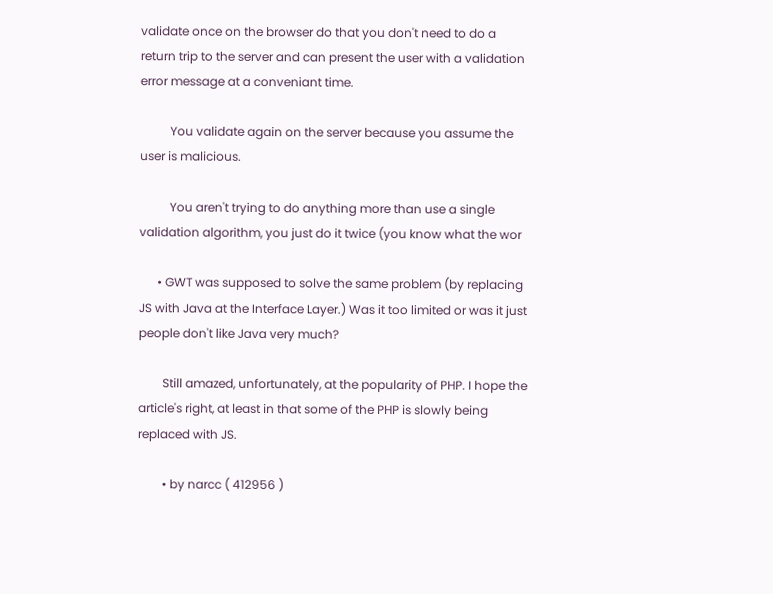validate once on the browser do that you don't need to do a return trip to the server and can present the user with a validation error message at a conveniant time.

          You validate again on the server because you assume the user is malicious.

          You aren't trying to do anything more than use a single validation algorithm, you just do it twice (you know what the wor

      • GWT was supposed to solve the same problem (by replacing JS with Java at the Interface Layer.) Was it too limited or was it just people don't like Java very much?

        Still amazed, unfortunately, at the popularity of PHP. I hope the article's right, at least in that some of the PHP is slowly being replaced with JS.

        • by narcc ( 412956 )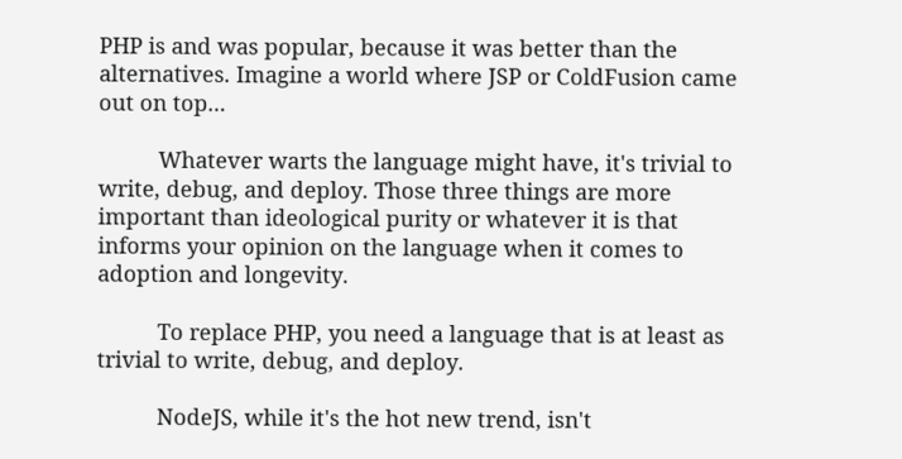PHP is and was popular, because it was better than the alternatives. Imagine a world where JSP or ColdFusion came out on top...

          Whatever warts the language might have, it's trivial to write, debug, and deploy. Those three things are more important than ideological purity or whatever it is that informs your opinion on the language when it comes to adoption and longevity.

          To replace PHP, you need a language that is at least as trivial to write, debug, and deploy.

          NodeJS, while it's the hot new trend, isn't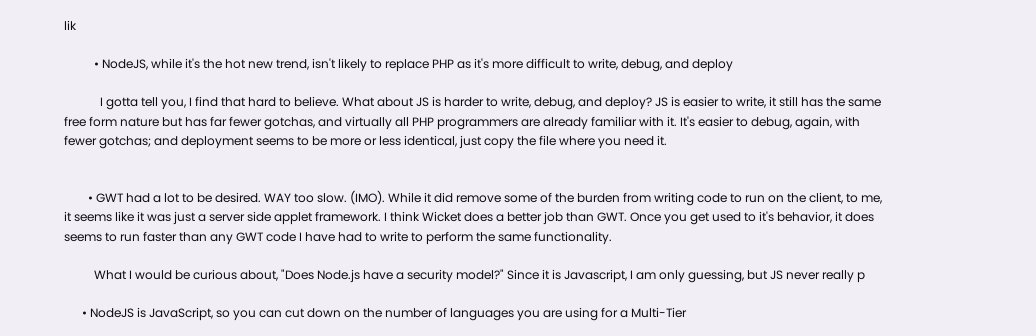lik

          • NodeJS, while it's the hot new trend, isn't likely to replace PHP as it's more difficult to write, debug, and deploy

            I gotta tell you, I find that hard to believe. What about JS is harder to write, debug, and deploy? JS is easier to write, it still has the same free form nature but has far fewer gotchas, and virtually all PHP programmers are already familiar with it. It's easier to debug, again, with fewer gotchas; and deployment seems to be more or less identical, just copy the file where you need it.


        • GWT had a lot to be desired. WAY too slow. (IMO). While it did remove some of the burden from writing code to run on the client, to me, it seems like it was just a server side applet framework. I think Wicket does a better job than GWT. Once you get used to it's behavior, it does seems to run faster than any GWT code I have had to write to perform the same functionality.

          What I would be curious about, "Does Node.js have a security model?" Since it is Javascript, I am only guessing, but JS never really p

      • NodeJS is JavaScript, so you can cut down on the number of languages you are using for a Multi-Tier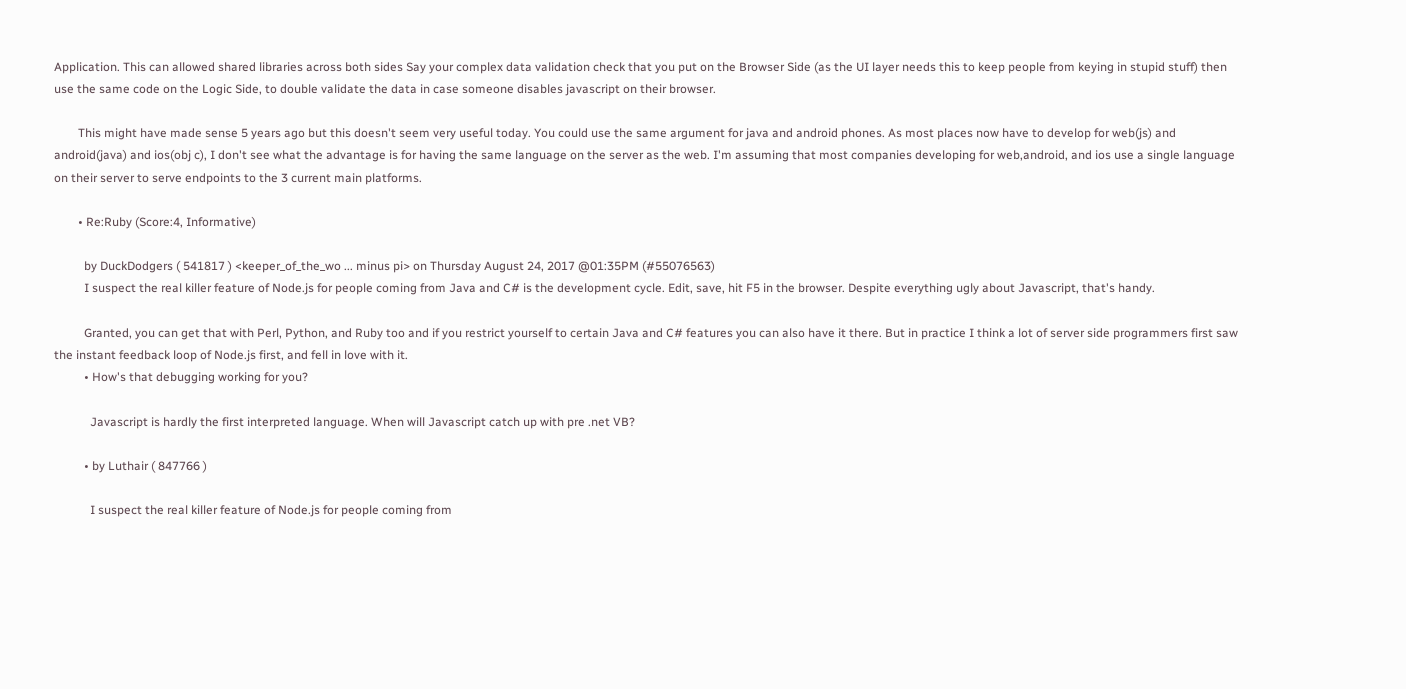Application. This can allowed shared libraries across both sides Say your complex data validation check that you put on the Browser Side (as the UI layer needs this to keep people from keying in stupid stuff) then use the same code on the Logic Side, to double validate the data in case someone disables javascript on their browser.

        This might have made sense 5 years ago but this doesn't seem very useful today. You could use the same argument for java and android phones. As most places now have to develop for web(js) and android(java) and ios(obj c), I don't see what the advantage is for having the same language on the server as the web. I'm assuming that most companies developing for web,android, and ios use a single language on their server to serve endpoints to the 3 current main platforms.

        • Re:Ruby (Score:4, Informative)

          by DuckDodgers ( 541817 ) <keeper_of_the_wo ... minus pi> on Thursday August 24, 2017 @01:35PM (#55076563)
          I suspect the real killer feature of Node.js for people coming from Java and C# is the development cycle. Edit, save, hit F5 in the browser. Despite everything ugly about Javascript, that's handy.

          Granted, you can get that with Perl, Python, and Ruby too and if you restrict yourself to certain Java and C# features you can also have it there. But in practice I think a lot of server side programmers first saw the instant feedback loop of Node.js first, and fell in love with it.
          • How's that debugging working for you?

            Javascript is hardly the first interpreted language. When will Javascript catch up with pre .net VB?

          • by Luthair ( 847766 )

            I suspect the real killer feature of Node.js for people coming from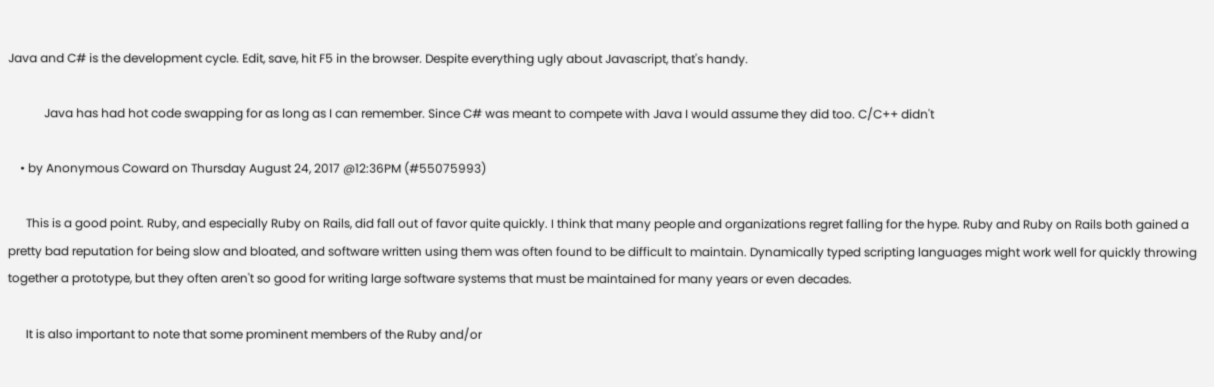Java and C# is the development cycle. Edit, save, hit F5 in the browser. Despite everything ugly about Javascript, that's handy.

            Java has had hot code swapping for as long as I can remember. Since C# was meant to compete with Java I would assume they did too. C/C++ didn't

    • by Anonymous Coward on Thursday August 24, 2017 @12:36PM (#55075993)

      This is a good point. Ruby, and especially Ruby on Rails, did fall out of favor quite quickly. I think that many people and organizations regret falling for the hype. Ruby and Ruby on Rails both gained a pretty bad reputation for being slow and bloated, and software written using them was often found to be difficult to maintain. Dynamically typed scripting languages might work well for quickly throwing together a prototype, but they often aren't so good for writing large software systems that must be maintained for many years or even decades.

      It is also important to note that some prominent members of the Ruby and/or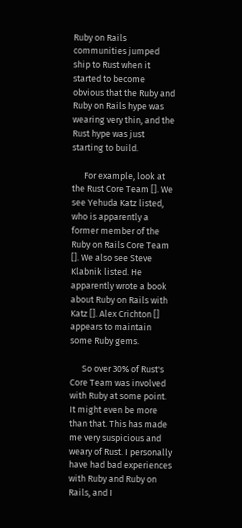Ruby on Rails communities jumped ship to Rust when it started to become obvious that the Ruby and Ruby on Rails hype was wearing very thin, and the Rust hype was just starting to build.

      For example, look at the Rust Core Team []. We see Yehuda Katz listed, who is apparently a former member of the Ruby on Rails Core Team []. We also see Steve Klabnik listed. He apparently wrote a book about Ruby on Rails with Katz []. Alex Crichton [] appears to maintain some Ruby gems.

      So over 30% of Rust's Core Team was involved with Ruby at some point. It might even be more than that. This has made me very suspicious and weary of Rust. I personally have had bad experiences with Ruby and Ruby on Rails, and I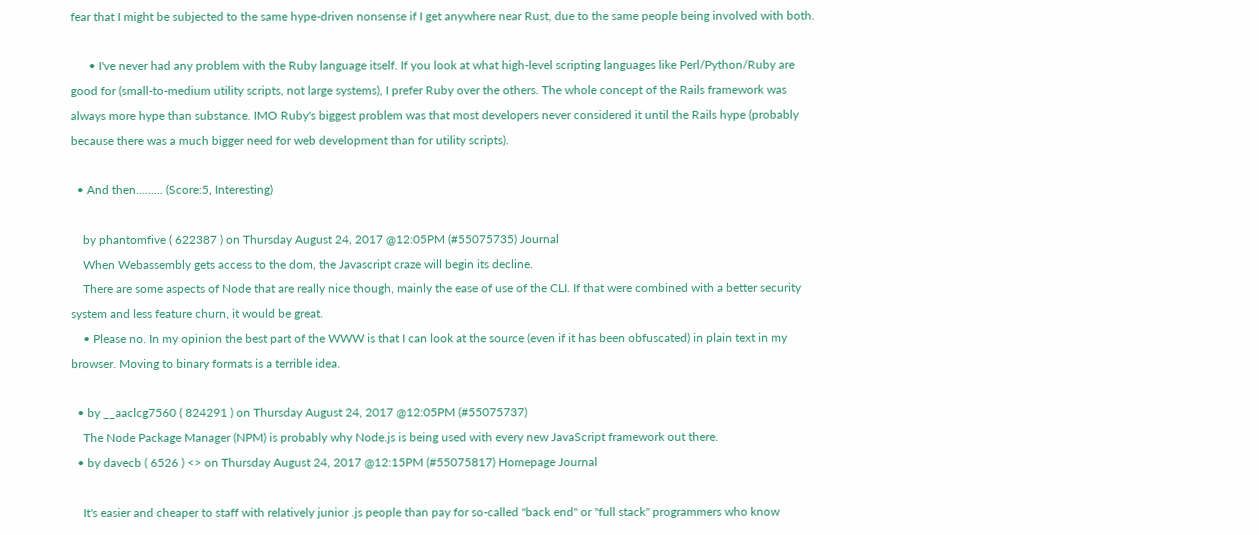fear that I might be subjected to the same hype-driven nonsense if I get anywhere near Rust, due to the same people being involved with both.

      • I've never had any problem with the Ruby language itself. If you look at what high-level scripting languages like Perl/Python/Ruby are good for (small-to-medium utility scripts, not large systems), I prefer Ruby over the others. The whole concept of the Rails framework was always more hype than substance. IMO Ruby's biggest problem was that most developers never considered it until the Rails hype (probably because there was a much bigger need for web development than for utility scripts).

  • And then......... (Score:5, Interesting)

    by phantomfive ( 622387 ) on Thursday August 24, 2017 @12:05PM (#55075735) Journal
    When Webassembly gets access to the dom, the Javascript craze will begin its decline.
    There are some aspects of Node that are really nice though, mainly the ease of use of the CLI. If that were combined with a better security system and less feature churn, it would be great.
    • Please no. In my opinion the best part of the WWW is that I can look at the source (even if it has been obfuscated) in plain text in my browser. Moving to binary formats is a terrible idea.

  • by __aaclcg7560 ( 824291 ) on Thursday August 24, 2017 @12:05PM (#55075737)
    The Node Package Manager (NPM) is probably why Node.js is being used with every new JavaScript framework out there.
  • by davecb ( 6526 ) <> on Thursday August 24, 2017 @12:15PM (#55075817) Homepage Journal

    It's easier and cheaper to staff with relatively junior .js people than pay for so-called "back end" or "full stack" programmers who know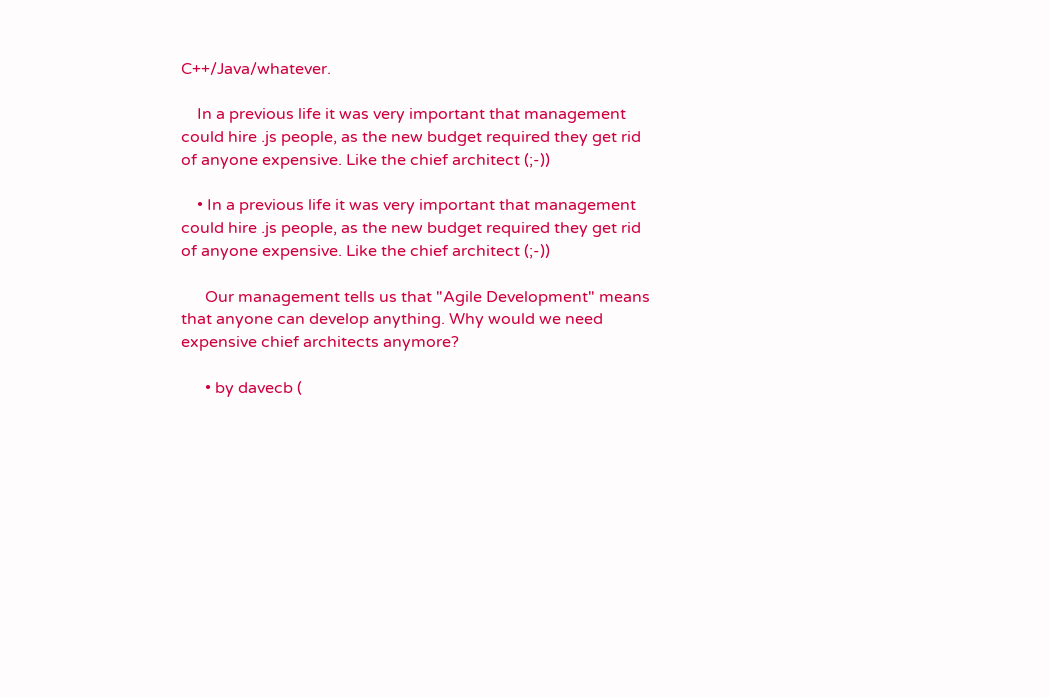C++/Java/whatever.

    In a previous life it was very important that management could hire .js people, as the new budget required they get rid of anyone expensive. Like the chief architect (;-))

    • In a previous life it was very important that management could hire .js people, as the new budget required they get rid of anyone expensive. Like the chief architect (;-))

      Our management tells us that "Agile Development" means that anyone can develop anything. Why would we need expensive chief architects anymore?

      • by davecb (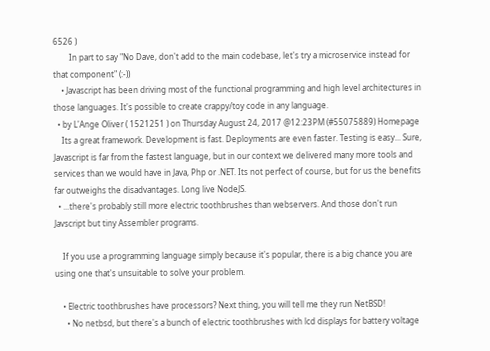6526 )
        In part to say "No Dave, don't add to the main codebase, let's try a microservice instead for that component" (:-))
    • Javascript has been driving most of the functional programming and high level architectures in those languages. It's possible to create crappy/toy code in any language.
  • by L'Ange Oliver ( 1521251 ) on Thursday August 24, 2017 @12:23PM (#55075889) Homepage
    Its a great framework. Development is fast. Deployments are even faster. Testing is easy... Sure, Javascript is far from the fastest language, but in our context we delivered many more tools and services than we would have in Java, Php or .NET. Its not perfect of course, but for us the benefits far outweighs the disadvantages. Long live NodeJS.
  • ...there's probably still more electric toothbrushes than webservers. And those don't run Javscript but tiny Assembler programs.

    If you use a programming language simply because it's popular, there is a big chance you are using one that's unsuitable to solve your problem.

    • Electric toothbrushes have processors? Next thing, you will tell me they run NetBSD!
      • No netbsd, but there's a bunch of electric toothbrushes with lcd displays for battery voltage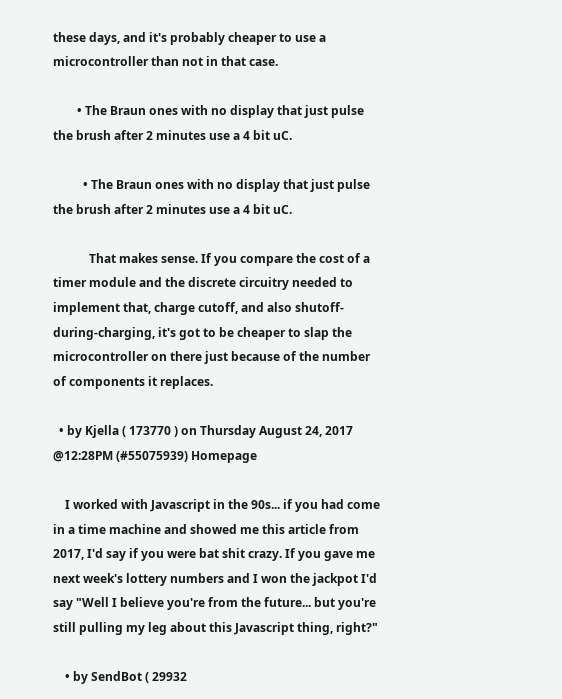these days, and it's probably cheaper to use a microcontroller than not in that case.

        • The Braun ones with no display that just pulse the brush after 2 minutes use a 4 bit uC.

          • The Braun ones with no display that just pulse the brush after 2 minutes use a 4 bit uC.

            That makes sense. If you compare the cost of a timer module and the discrete circuitry needed to implement that, charge cutoff, and also shutoff-during-charging, it's got to be cheaper to slap the microcontroller on there just because of the number of components it replaces.

  • by Kjella ( 173770 ) on Thursday August 24, 2017 @12:28PM (#55075939) Homepage

    I worked with Javascript in the 90s... if you had come in a time machine and showed me this article from 2017, I'd say if you were bat shit crazy. If you gave me next week's lottery numbers and I won the jackpot I'd say "Well I believe you're from the future... but you're still pulling my leg about this Javascript thing, right?"

    • by SendBot ( 29932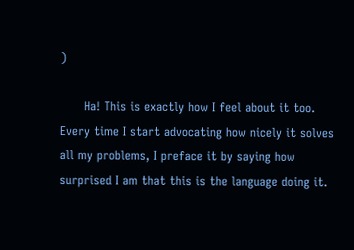)

      Ha! This is exactly how I feel about it too. Every time I start advocating how nicely it solves all my problems, I preface it by saying how surprised I am that this is the language doing it.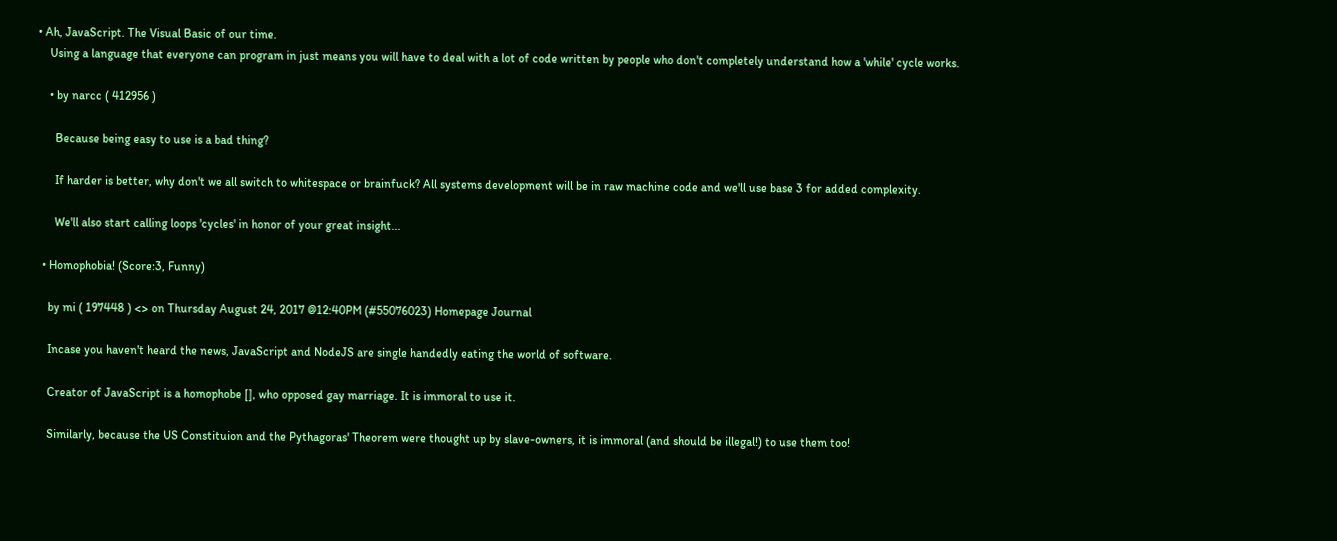• Ah, JavaScript. The Visual Basic of our time.
    Using a language that everyone can program in just means you will have to deal with a lot of code written by people who don't completely understand how a 'while' cycle works.

    • by narcc ( 412956 )

      Because being easy to use is a bad thing?

      If harder is better, why don't we all switch to whitespace or brainfuck? All systems development will be in raw machine code and we'll use base 3 for added complexity.

      We'll also start calling loops 'cycles' in honor of your great insight...

  • Homophobia! (Score:3, Funny)

    by mi ( 197448 ) <> on Thursday August 24, 2017 @12:40PM (#55076023) Homepage Journal

    Incase you haven't heard the news, JavaScript and NodeJS are single handedly eating the world of software.

    Creator of JavaScript is a homophobe [], who opposed gay marriage. It is immoral to use it.

    Similarly, because the US Constituion and the Pythagoras' Theorem were thought up by slave-owners, it is immoral (and should be illegal!) to use them too!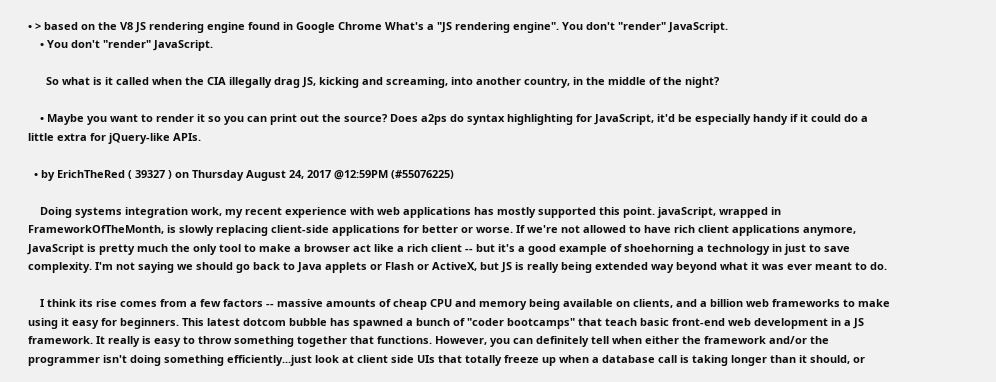• > based on the V8 JS rendering engine found in Google Chrome What's a "JS rendering engine". You don't "render" JavaScript.
    • You don't "render" JavaScript.

      So what is it called when the CIA illegally drag JS, kicking and screaming, into another country, in the middle of the night?

    • Maybe you want to render it so you can print out the source? Does a2ps do syntax highlighting for JavaScript, it'd be especially handy if it could do a little extra for jQuery-like APIs.

  • by ErichTheRed ( 39327 ) on Thursday August 24, 2017 @12:59PM (#55076225)

    Doing systems integration work, my recent experience with web applications has mostly supported this point. javaScript, wrapped in FrameworkOfTheMonth, is slowly replacing client-side applications for better or worse. If we're not allowed to have rich client applications anymore, JavaScript is pretty much the only tool to make a browser act like a rich client -- but it's a good example of shoehorning a technology in just to save complexity. I'm not saying we should go back to Java applets or Flash or ActiveX, but JS is really being extended way beyond what it was ever meant to do.

    I think its rise comes from a few factors -- massive amounts of cheap CPU and memory being available on clients, and a billion web frameworks to make using it easy for beginners. This latest dotcom bubble has spawned a bunch of "coder bootcamps" that teach basic front-end web development in a JS framework. It really is easy to throw something together that functions. However, you can definitely tell when either the framework and/or the programmer isn't doing something efficiently...just look at client side UIs that totally freeze up when a database call is taking longer than it should, or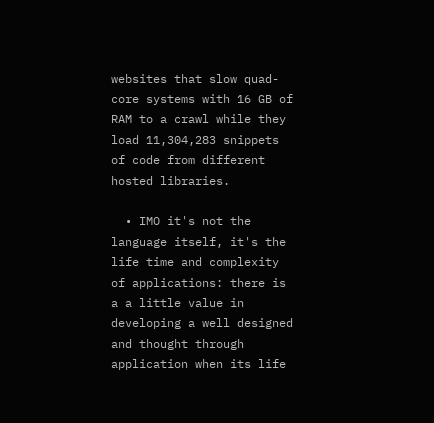websites that slow quad-core systems with 16 GB of RAM to a crawl while they load 11,304,283 snippets of code from different hosted libraries.

  • IMO it's not the language itself, it's the life time and complexity of applications: there is a a little value in developing a well designed and thought through application when its life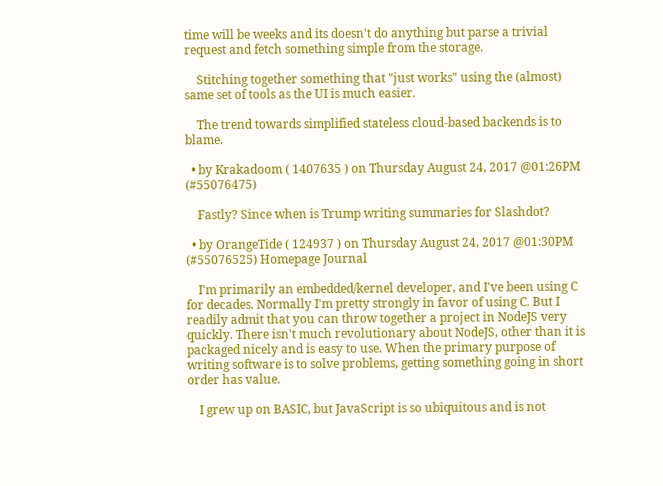time will be weeks and its doesn't do anything but parse a trivial request and fetch something simple from the storage.

    Stitching together something that "just works" using the (almost) same set of tools as the UI is much easier.

    The trend towards simplified stateless cloud-based backends is to blame.

  • by Krakadoom ( 1407635 ) on Thursday August 24, 2017 @01:26PM (#55076475)

    Fastly? Since when is Trump writing summaries for Slashdot?

  • by OrangeTide ( 124937 ) on Thursday August 24, 2017 @01:30PM (#55076525) Homepage Journal

    I'm primarily an embedded/kernel developer, and I've been using C for decades. Normally I'm pretty strongly in favor of using C. But I readily admit that you can throw together a project in NodeJS very quickly. There isn't much revolutionary about NodeJS, other than it is packaged nicely and is easy to use. When the primary purpose of writing software is to solve problems, getting something going in short order has value.

    I grew up on BASIC, but JavaScript is so ubiquitous and is not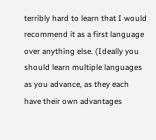terribly hard to learn that I would recommend it as a first language over anything else. (Ideally you should learn multiple languages as you advance, as they each have their own advantages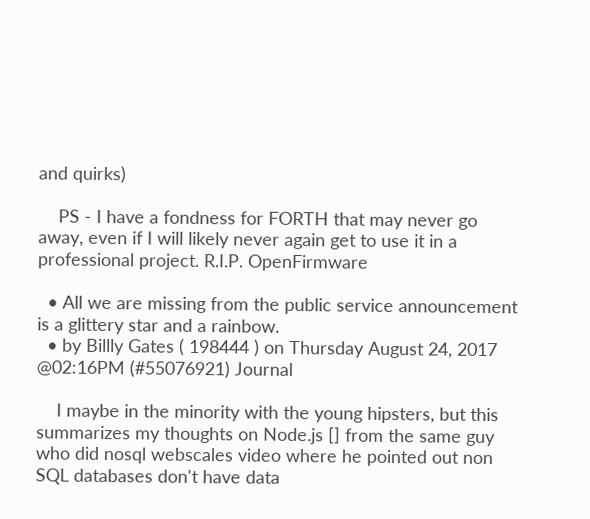and quirks)

    PS - I have a fondness for FORTH that may never go away, even if I will likely never again get to use it in a professional project. R.I.P. OpenFirmware

  • All we are missing from the public service announcement is a glittery star and a rainbow.
  • by Billly Gates ( 198444 ) on Thursday August 24, 2017 @02:16PM (#55076921) Journal

    I maybe in the minority with the young hipsters, but this summarizes my thoughts on Node.js [] from the same guy who did nosql webscales video where he pointed out non SQL databases don't have data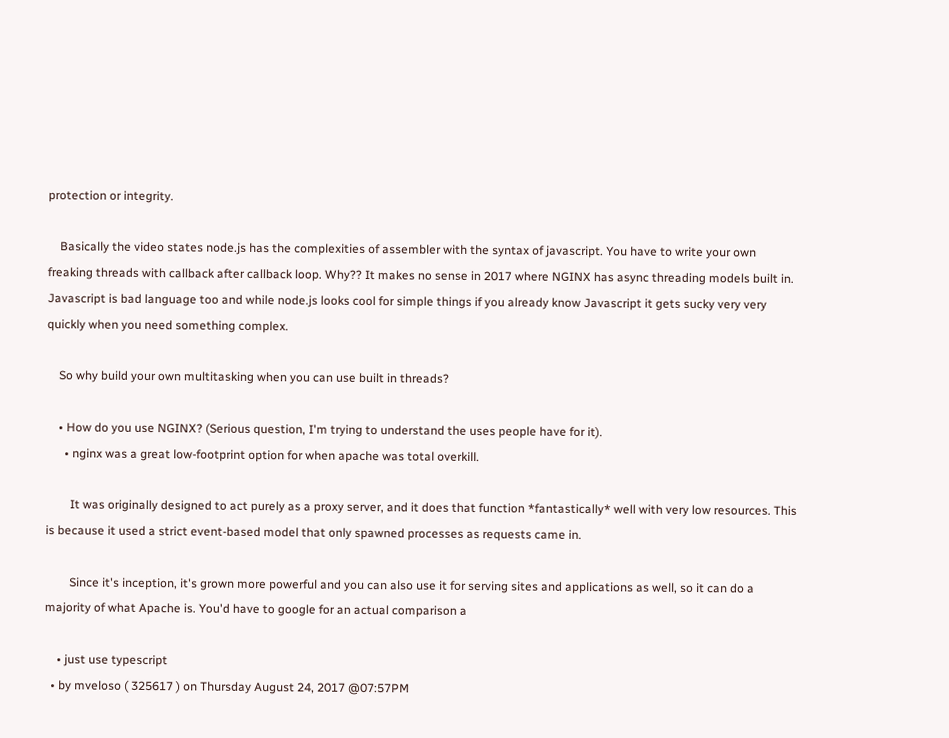protection or integrity.

    Basically the video states node.js has the complexities of assembler with the syntax of javascript. You have to write your own freaking threads with callback after callback loop. Why?? It makes no sense in 2017 where NGINX has async threading models built in. Javascript is bad language too and while node.js looks cool for simple things if you already know Javascript it gets sucky very very quickly when you need something complex.

    So why build your own multitasking when you can use built in threads?

    • How do you use NGINX? (Serious question, I'm trying to understand the uses people have for it).
      • nginx was a great low-footprint option for when apache was total overkill.

        It was originally designed to act purely as a proxy server, and it does that function *fantastically* well with very low resources. This is because it used a strict event-based model that only spawned processes as requests came in.

        Since it's inception, it's grown more powerful and you can also use it for serving sites and applications as well, so it can do a majority of what Apache is. You'd have to google for an actual comparison a

    • just use typescript
  • by mveloso ( 325617 ) on Thursday August 24, 2017 @07:57PM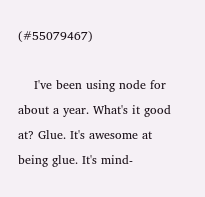(#55079467)

    I've been using node for about a year. What's it good at? Glue. It's awesome at being glue. It's mind-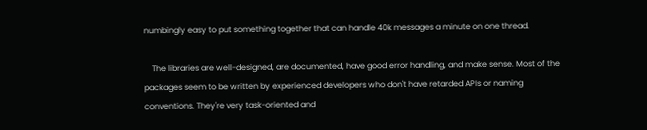numbingly easy to put something together that can handle 40k messages a minute on one thread.

    The libraries are well-designed, are documented, have good error handling, and make sense. Most of the packages seem to be written by experienced developers who don't have retarded APIs or naming conventions. They're very task-oriented and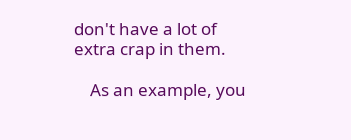don't have a lot of extra crap in them.

    As an example, you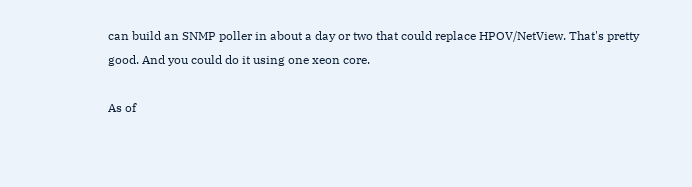can build an SNMP poller in about a day or two that could replace HPOV/NetView. That's pretty good. And you could do it using one xeon core.

As of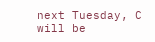next Tuesday, C will be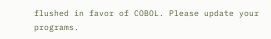flushed in favor of COBOL. Please update your programs.